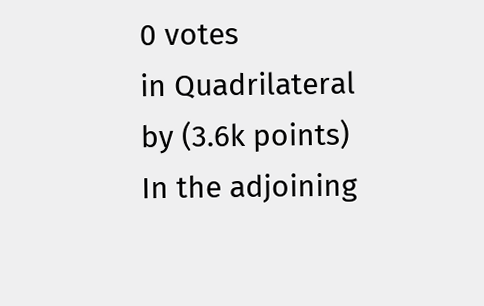0 votes
in Quadrilateral by (3.6k points)
In the adjoining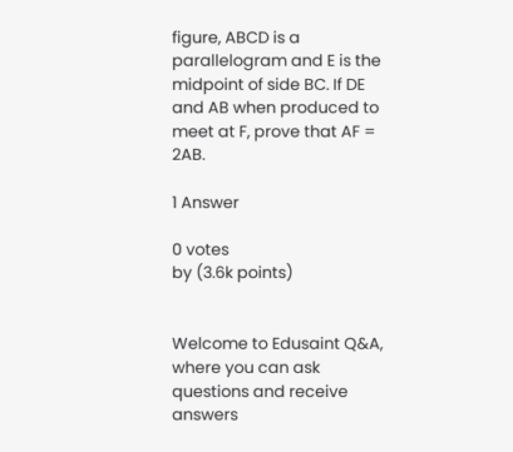figure, ABCD is a parallelogram and E is the midpoint of side BC. If DE and AB when produced to meet at F, prove that AF = 2AB.

1 Answer

0 votes
by (3.6k points)


Welcome to Edusaint Q&A, where you can ask questions and receive answers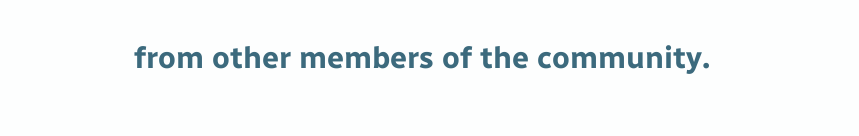from other members of the community.